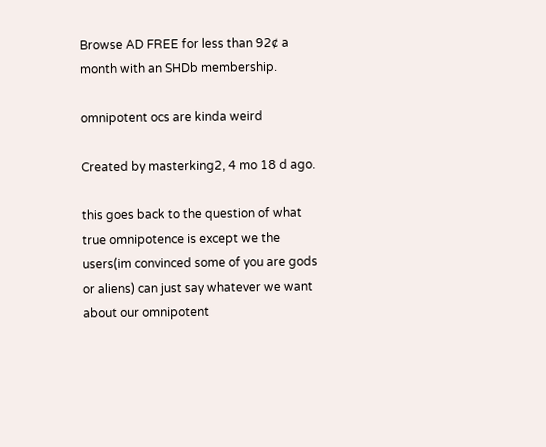Browse AD FREE for less than 92¢ a month with an SHDb membership.

omnipotent ocs are kinda weird

Created by masterking2, 4 mo 18 d ago.

this goes back to the question of what true omnipotence is except we the users(im convinced some of you are gods or aliens) can just say whatever we want about our omnipotent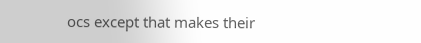ocs except that makes their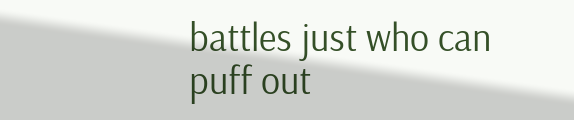battles just who can puff out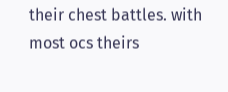their chest battles. with most ocs theirs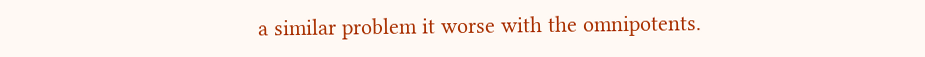a similar problem it worse with the omnipotents.